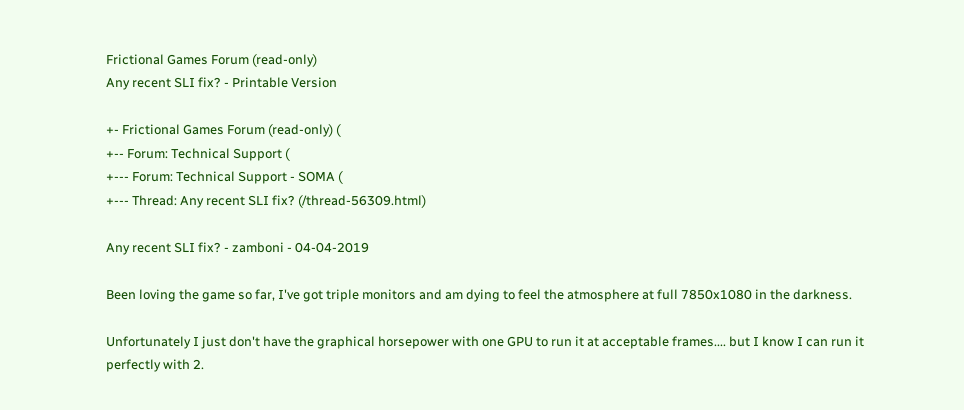Frictional Games Forum (read-only)
Any recent SLI fix? - Printable Version

+- Frictional Games Forum (read-only) (
+-- Forum: Technical Support (
+--- Forum: Technical Support - SOMA (
+--- Thread: Any recent SLI fix? (/thread-56309.html)

Any recent SLI fix? - zamboni - 04-04-2019

Been loving the game so far, I've got triple monitors and am dying to feel the atmosphere at full 7850x1080 in the darkness.

Unfortunately I just don't have the graphical horsepower with one GPU to run it at acceptable frames.... but I know I can run it perfectly with 2.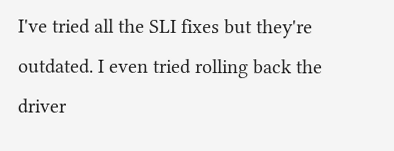I've tried all the SLI fixes but they're outdated. I even tried rolling back the driver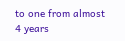to one from almost 4 years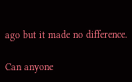ago but it made no difference.

Can anyone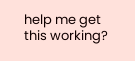help me get this working?